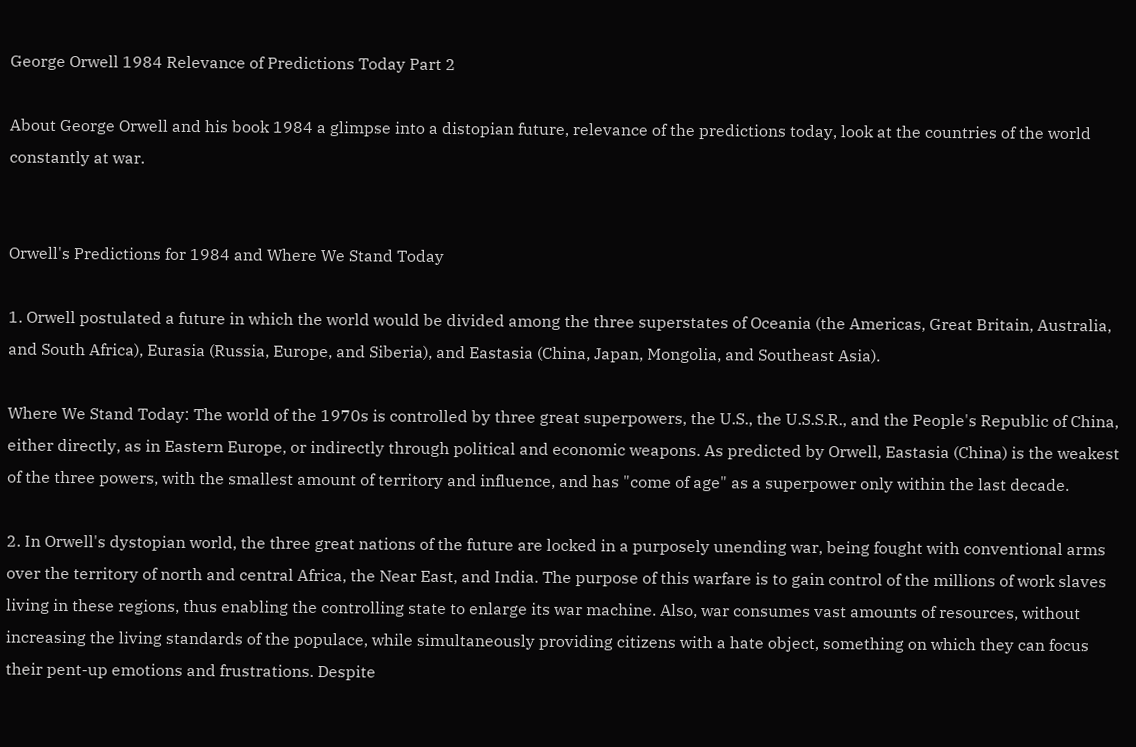George Orwell 1984 Relevance of Predictions Today Part 2

About George Orwell and his book 1984 a glimpse into a distopian future, relevance of the predictions today, look at the countries of the world constantly at war.


Orwell's Predictions for 1984 and Where We Stand Today

1. Orwell postulated a future in which the world would be divided among the three superstates of Oceania (the Americas, Great Britain, Australia, and South Africa), Eurasia (Russia, Europe, and Siberia), and Eastasia (China, Japan, Mongolia, and Southeast Asia).

Where We Stand Today: The world of the 1970s is controlled by three great superpowers, the U.S., the U.S.S.R., and the People's Republic of China, either directly, as in Eastern Europe, or indirectly through political and economic weapons. As predicted by Orwell, Eastasia (China) is the weakest of the three powers, with the smallest amount of territory and influence, and has "come of age" as a superpower only within the last decade.

2. In Orwell's dystopian world, the three great nations of the future are locked in a purposely unending war, being fought with conventional arms over the territory of north and central Africa, the Near East, and India. The purpose of this warfare is to gain control of the millions of work slaves living in these regions, thus enabling the controlling state to enlarge its war machine. Also, war consumes vast amounts of resources, without increasing the living standards of the populace, while simultaneously providing citizens with a hate object, something on which they can focus their pent-up emotions and frustrations. Despite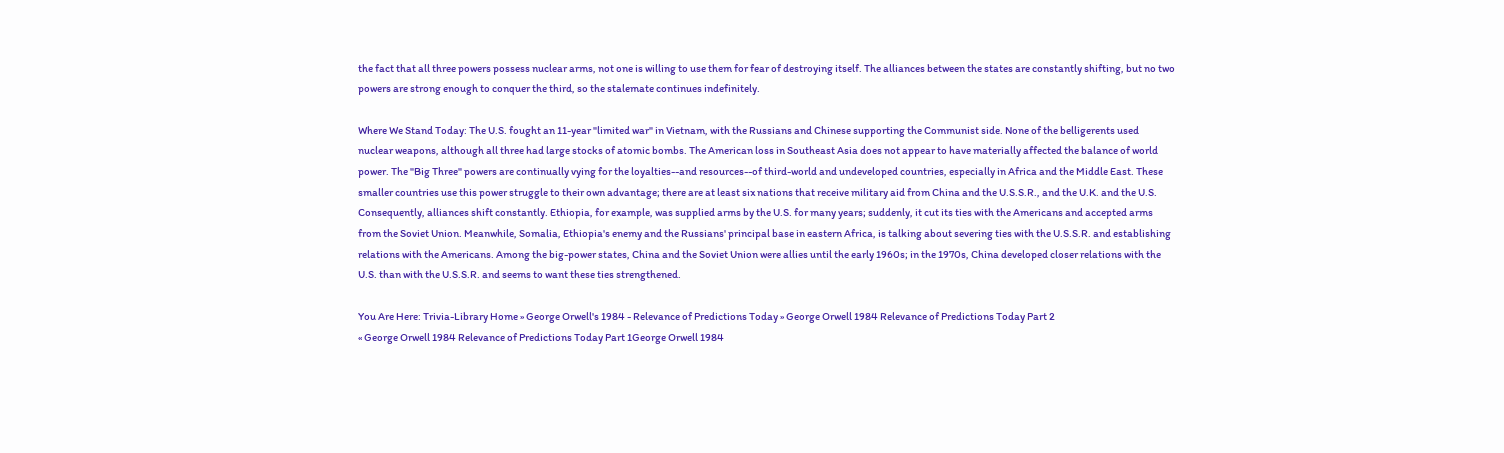the fact that all three powers possess nuclear arms, not one is willing to use them for fear of destroying itself. The alliances between the states are constantly shifting, but no two powers are strong enough to conquer the third, so the stalemate continues indefinitely.

Where We Stand Today: The U.S. fought an 11-year "limited war" in Vietnam, with the Russians and Chinese supporting the Communist side. None of the belligerents used nuclear weapons, although all three had large stocks of atomic bombs. The American loss in Southeast Asia does not appear to have materially affected the balance of world power. The "Big Three" powers are continually vying for the loyalties--and resources--of third-world and undeveloped countries, especially in Africa and the Middle East. These smaller countries use this power struggle to their own advantage; there are at least six nations that receive military aid from China and the U.S.S.R., and the U.K. and the U.S. Consequently, alliances shift constantly. Ethiopia, for example, was supplied arms by the U.S. for many years; suddenly, it cut its ties with the Americans and accepted arms from the Soviet Union. Meanwhile, Somalia, Ethiopia's enemy and the Russians' principal base in eastern Africa, is talking about severing ties with the U.S.S.R. and establishing relations with the Americans. Among the big-power states, China and the Soviet Union were allies until the early 1960s; in the 1970s, China developed closer relations with the U.S. than with the U.S.S.R. and seems to want these ties strengthened.

You Are Here: Trivia-Library Home » George Orwell's 1984 - Relevance of Predictions Today » George Orwell 1984 Relevance of Predictions Today Part 2
« George Orwell 1984 Relevance of Predictions Today Part 1George Orwell 1984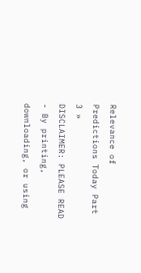Relevance of Predictions Today Part 3 »
DISCLAIMER: PLEASE READ - By printing, downloading, or using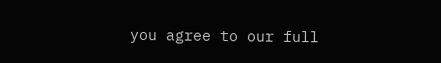you agree to our full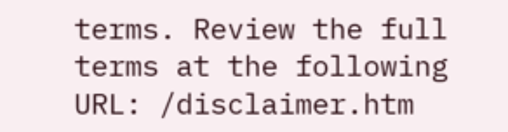terms. Review the full terms at the following URL: /disclaimer.htm